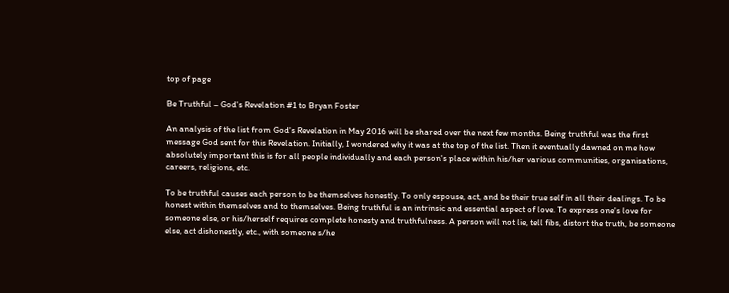top of page

Be Truthful – God's Revelation #1 to Bryan Foster

An analysis of the list from God's Revelation in May 2016 will be shared over the next few months. Being truthful was the first message God sent for this Revelation. Initially, I wondered why it was at the top of the list. Then it eventually dawned on me how absolutely important this is for all people individually and each person's place within his/her various communities, organisations, careers, religions, etc.

To be truthful causes each person to be themselves honestly. To only espouse, act, and be their true self in all their dealings. To be honest within themselves and to themselves. Being truthful is an intrinsic and essential aspect of love. To express one's love for someone else, or his/herself requires complete honesty and truthfulness. A person will not lie, tell fibs, distort the truth, be someone else, act dishonestly, etc., with someone s/he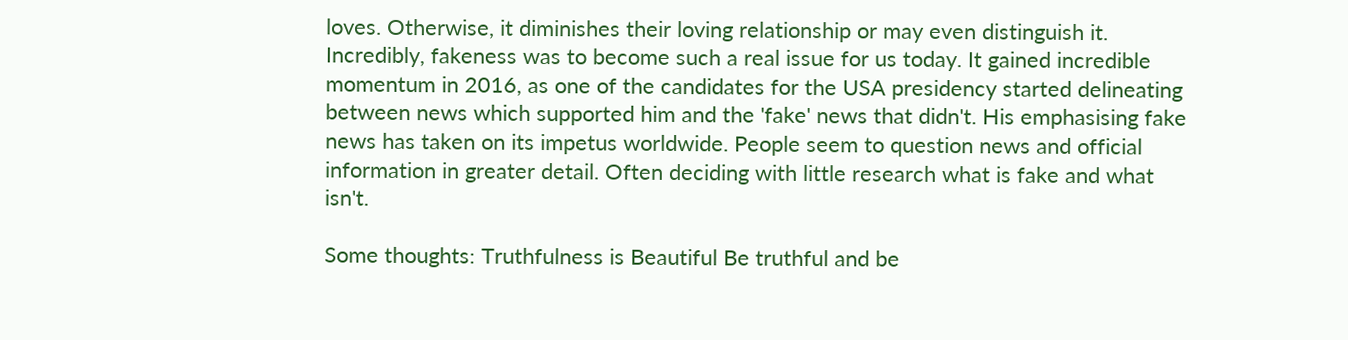loves. Otherwise, it diminishes their loving relationship or may even distinguish it. Incredibly, fakeness was to become such a real issue for us today. It gained incredible momentum in 2016, as one of the candidates for the USA presidency started delineating between news which supported him and the 'fake' news that didn't. His emphasising fake news has taken on its impetus worldwide. People seem to question news and official information in greater detail. Often deciding with little research what is fake and what isn't.

Some thoughts: Truthfulness is Beautiful Be truthful and be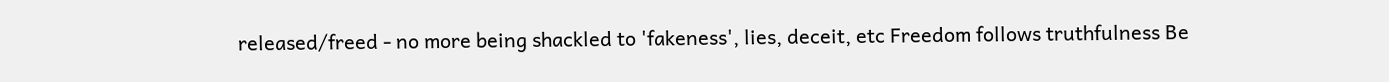released/freed - no more being shackled to 'fakeness', lies, deceit, etc Freedom follows truthfulness Be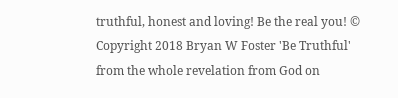truthful, honest and loving! Be the real you! © Copyright 2018 Bryan W Foster 'Be Truthful' from the whole revelation from God on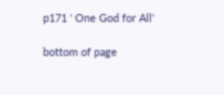p171 ' One God for All'

bottom of page